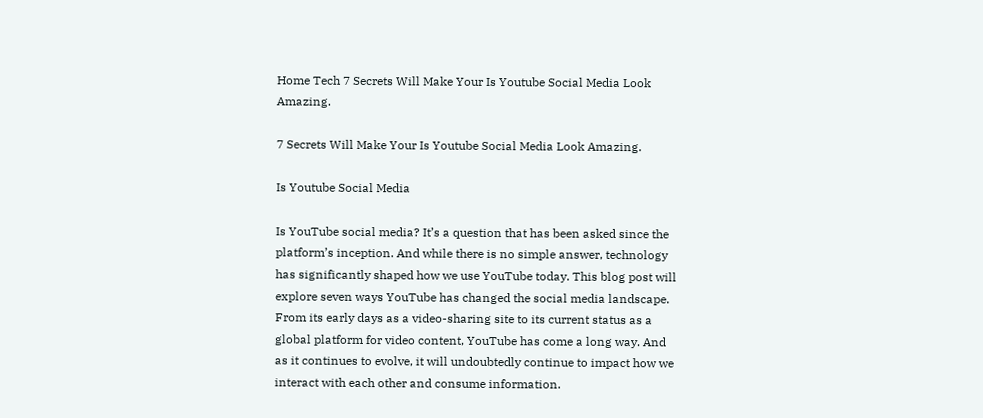Home Tech 7 Secrets Will Make Your Is Youtube Social Media Look Amazing.

7 Secrets Will Make Your Is Youtube Social Media Look Amazing.

Is Youtube Social Media

Is YouTube social media? It’s a question that has been asked since the platform’s inception. And while there is no simple answer, technology has significantly shaped how we use YouTube today. This blog post will explore seven ways YouTube has changed the social media landscape. From its early days as a video-sharing site to its current status as a global platform for video content, YouTube has come a long way. And as it continues to evolve, it will undoubtedly continue to impact how we interact with each other and consume information.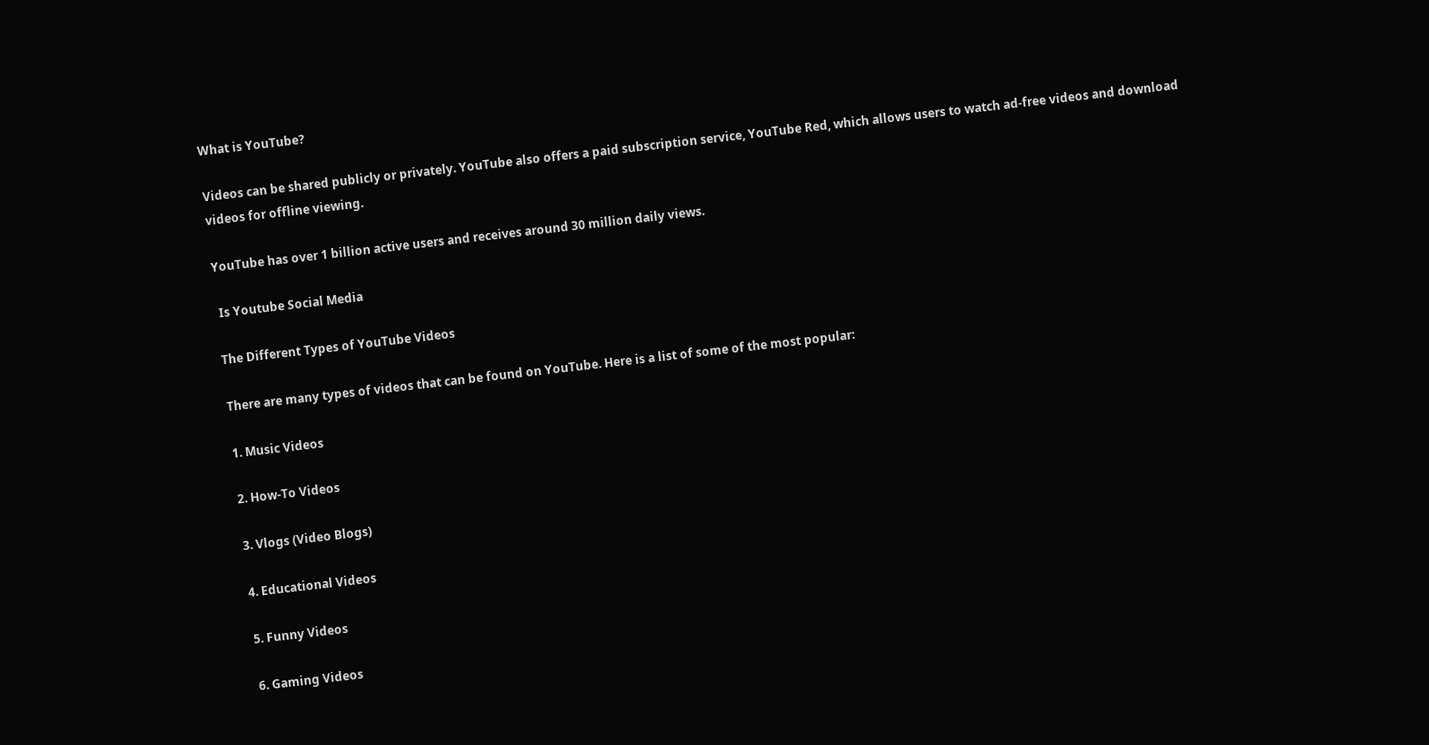What is YouTube?

Videos can be shared publicly or privately. YouTube also offers a paid subscription service, YouTube Red, which allows users to watch ad-free videos and download videos for offline viewing.

YouTube has over 1 billion active users and receives around 30 million daily views.

 Is Youtube Social Media

The Different Types of YouTube Videos

There are many types of videos that can be found on YouTube. Here is a list of some of the most popular:

1. Music Videos

2. How-To Videos

3. Vlogs (Video Blogs)

4. Educational Videos

5. Funny Videos

6. Gaming Videos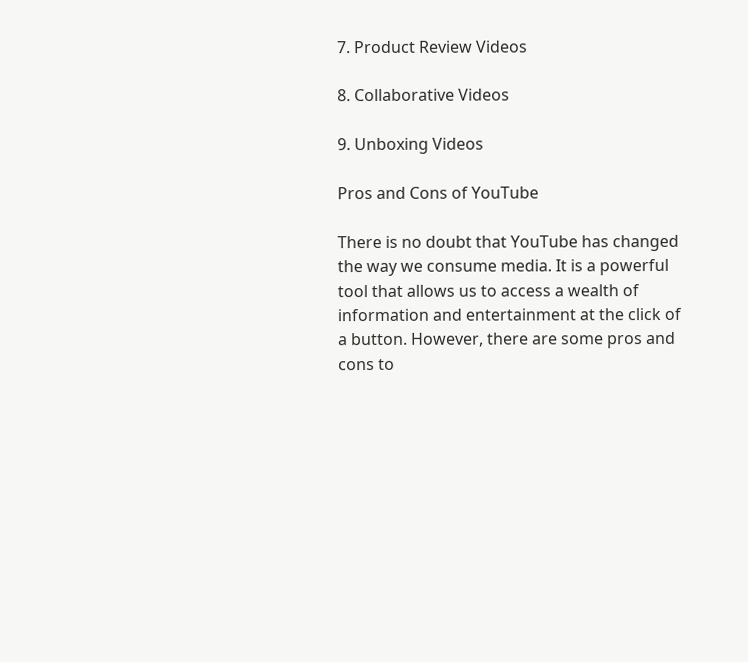7. Product Review Videos

8. Collaborative Videos

9. Unboxing Videos

Pros and Cons of YouTube

There is no doubt that YouTube has changed the way we consume media. It is a powerful tool that allows us to access a wealth of information and entertainment at the click of a button. However, there are some pros and cons to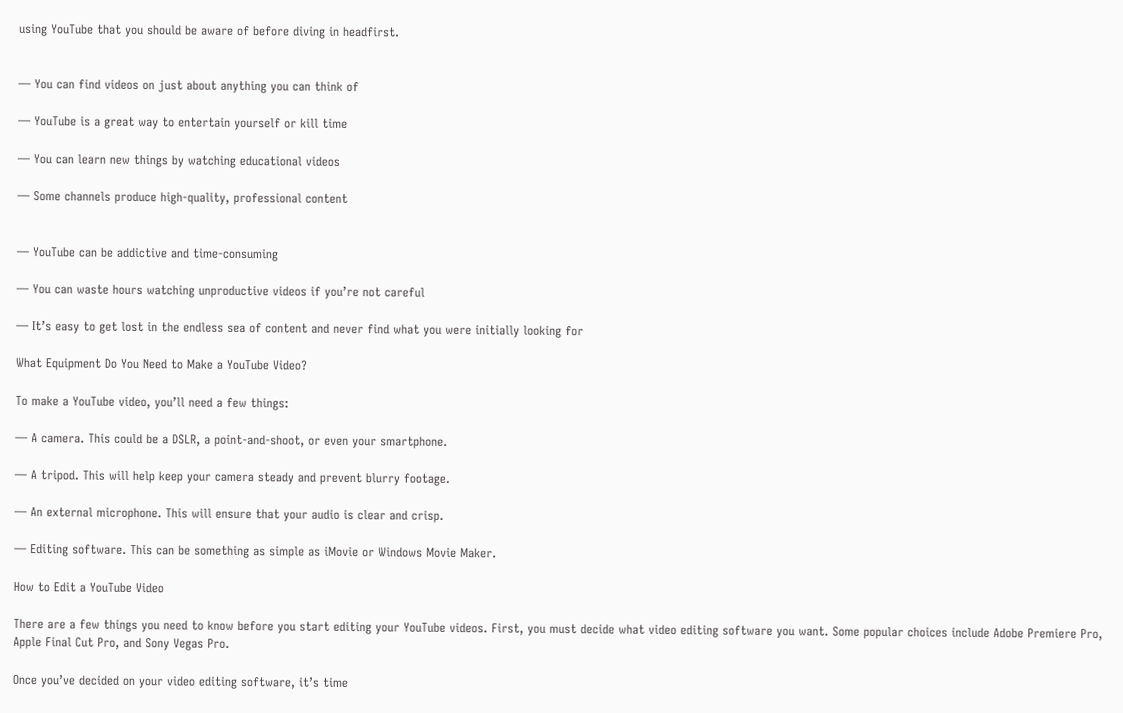using YouTube that you should be aware of before diving in headfirst.


— You can find videos on just about anything you can think of

— YouTube is a great way to entertain yourself or kill time

— You can learn new things by watching educational videos

— Some channels produce high-quality, professional content


— YouTube can be addictive and time-consuming

— You can waste hours watching unproductive videos if you’re not careful

— It’s easy to get lost in the endless sea of content and never find what you were initially looking for

What Equipment Do You Need to Make a YouTube Video?

To make a YouTube video, you’ll need a few things:

— A camera. This could be a DSLR, a point-and-shoot, or even your smartphone.

— A tripod. This will help keep your camera steady and prevent blurry footage.

— An external microphone. This will ensure that your audio is clear and crisp.

— Editing software. This can be something as simple as iMovie or Windows Movie Maker.

How to Edit a YouTube Video

There are a few things you need to know before you start editing your YouTube videos. First, you must decide what video editing software you want. Some popular choices include Adobe Premiere Pro, Apple Final Cut Pro, and Sony Vegas Pro.

Once you’ve decided on your video editing software, it’s time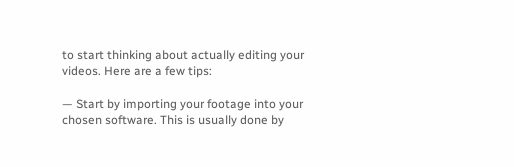to start thinking about actually editing your videos. Here are a few tips:

— Start by importing your footage into your chosen software. This is usually done by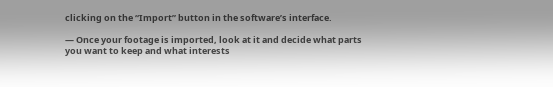clicking on the “Import” button in the software’s interface.

— Once your footage is imported, look at it and decide what parts you want to keep and what interests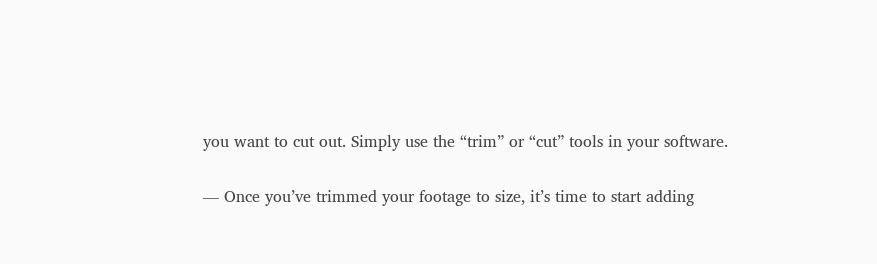you want to cut out. Simply use the “trim” or “cut” tools in your software.

— Once you’ve trimmed your footage to size, it’s time to start adding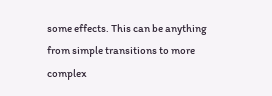some effects. This can be anything from simple transitions to more complex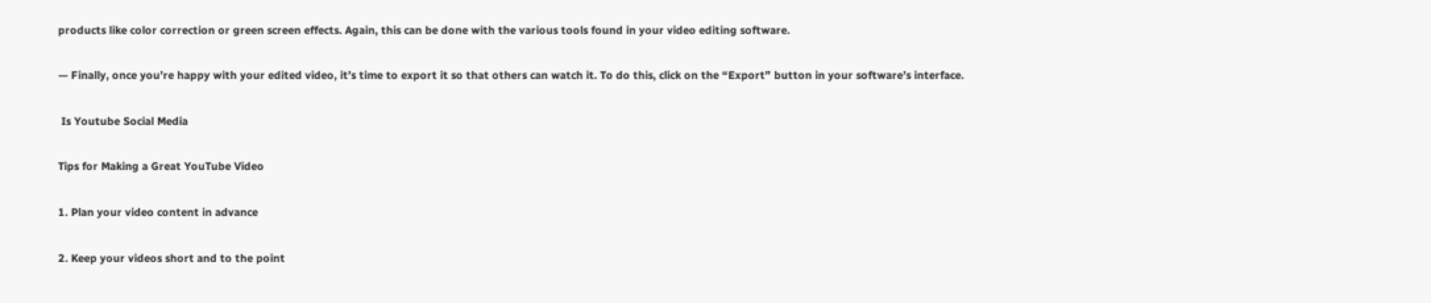products like color correction or green screen effects. Again, this can be done with the various tools found in your video editing software.

— Finally, once you’re happy with your edited video, it’s time to export it so that others can watch it. To do this, click on the “Export” button in your software’s interface.

 Is Youtube Social Media

Tips for Making a Great YouTube Video

1. Plan your video content in advance

2. Keep your videos short and to the point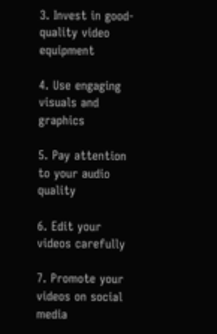3. Invest in good-quality video equipment

4. Use engaging visuals and graphics

5. Pay attention to your audio quality

6. Edit your videos carefully

7. Promote your videos on social media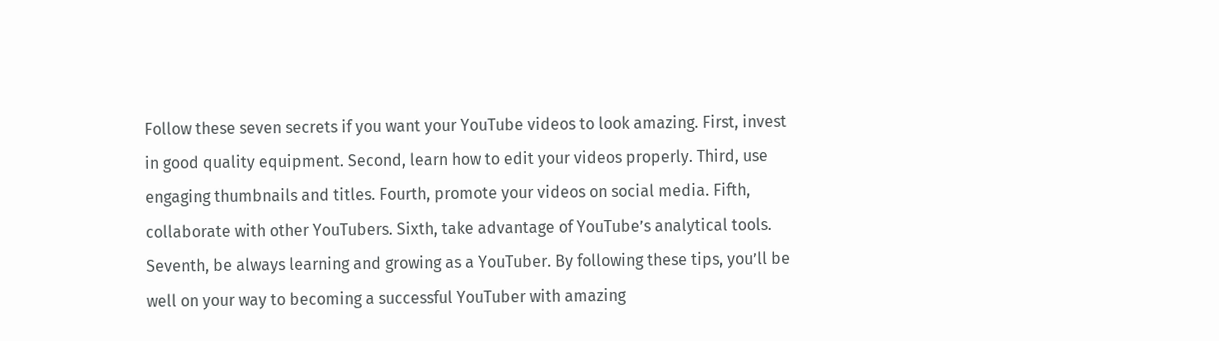Follow these seven secrets if you want your YouTube videos to look amazing. First, invest in good quality equipment. Second, learn how to edit your videos properly. Third, use engaging thumbnails and titles. Fourth, promote your videos on social media. Fifth, collaborate with other YouTubers. Sixth, take advantage of YouTube’s analytical tools. Seventh, be always learning and growing as a YouTuber. By following these tips, you’ll be well on your way to becoming a successful YouTuber with amazing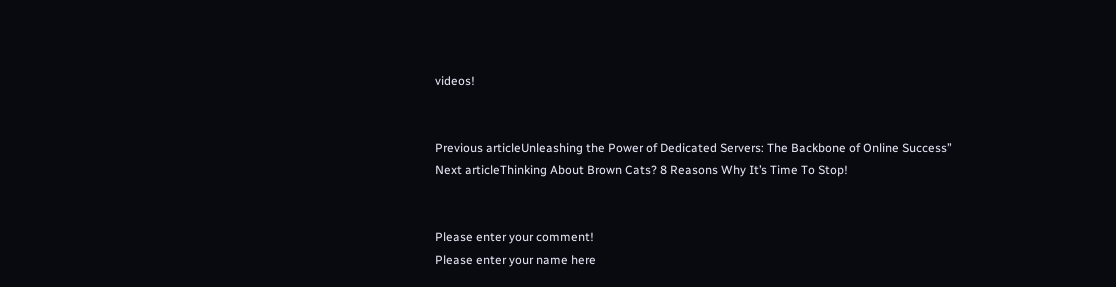videos!


Previous articleUnleashing the Power of Dedicated Servers: The Backbone of Online Success”
Next articleThinking About Brown Cats? 8 Reasons Why It’s Time To Stop!


Please enter your comment!
Please enter your name here